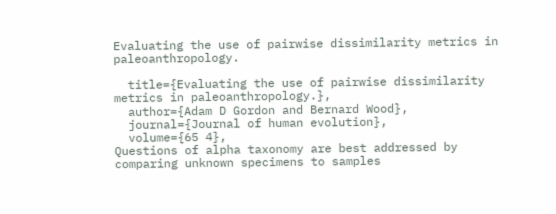Evaluating the use of pairwise dissimilarity metrics in paleoanthropology.

  title={Evaluating the use of pairwise dissimilarity metrics in paleoanthropology.},
  author={Adam D Gordon and Bernard Wood},
  journal={Journal of human evolution},
  volume={65 4},
Questions of alpha taxonomy are best addressed by comparing unknown specimens to samples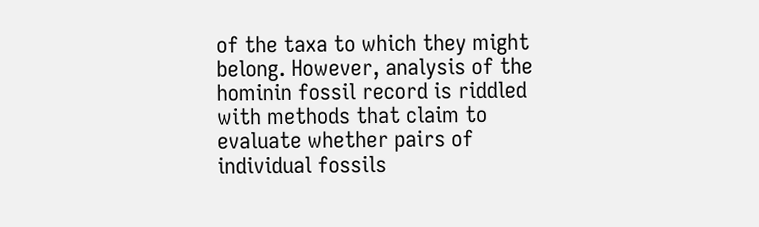of the taxa to which they might belong. However, analysis of the hominin fossil record is riddled with methods that claim to evaluate whether pairs of individual fossils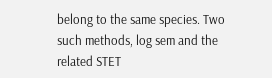belong to the same species. Two such methods, log sem and the related STET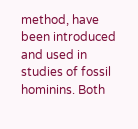method, have been introduced and used in studies of fossil hominins. Both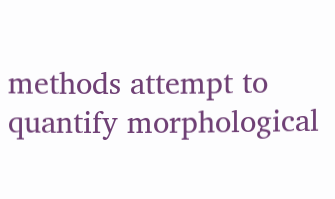methods attempt to quantify morphological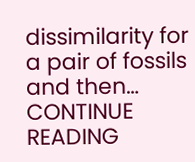dissimilarity for a pair of fossils and then… CONTINUE READING